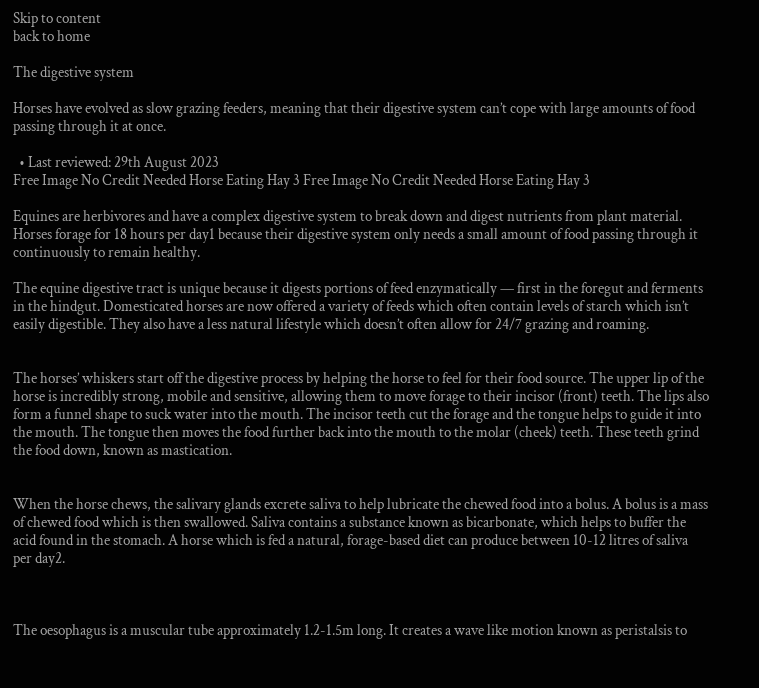Skip to content
back to home

The digestive system

Horses have evolved as slow grazing feeders, meaning that their digestive system can’t cope with large amounts of food passing through it at once.

  • Last reviewed: 29th August 2023
Free Image No Credit Needed Horse Eating Hay 3 Free Image No Credit Needed Horse Eating Hay 3

Equines are herbivores and have a complex digestive system to break down and digest nutrients from plant material. Horses forage for 18 hours per day1 because their digestive system only needs a small amount of food passing through it continuously to remain healthy.

The equine digestive tract is unique because it digests portions of feed enzymatically — first in the foregut and ferments in the hindgut. Domesticated horses are now offered a variety of feeds which often contain levels of starch which isn’t easily digestible. They also have a less natural lifestyle which doesn’t often allow for 24/7 grazing and roaming.


The horses’ whiskers start off the digestive process by helping the horse to feel for their food source. The upper lip of the horse is incredibly strong, mobile and sensitive, allowing them to move forage to their incisor (front) teeth. The lips also form a funnel shape to suck water into the mouth. The incisor teeth cut the forage and the tongue helps to guide it into the mouth. The tongue then moves the food further back into the mouth to the molar (cheek) teeth. These teeth grind the food down, known as mastication.


When the horse chews, the salivary glands excrete saliva to help lubricate the chewed food into a bolus. A bolus is a mass of chewed food which is then swallowed. Saliva contains a substance known as bicarbonate, which helps to buffer the acid found in the stomach. A horse which is fed a natural, forage-based diet can produce between 10-12 litres of saliva per day2.



The oesophagus is a muscular tube approximately 1.2-1.5m long. It creates a wave like motion known as peristalsis to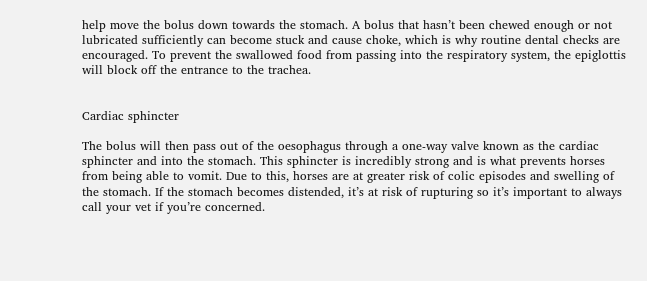help move the bolus down towards the stomach. A bolus that hasn’t been chewed enough or not lubricated sufficiently can become stuck and cause choke, which is why routine dental checks are encouraged. To prevent the swallowed food from passing into the respiratory system, the epiglottis will block off the entrance to the trachea.


Cardiac sphincter

The bolus will then pass out of the oesophagus through a one-way valve known as the cardiac sphincter and into the stomach. This sphincter is incredibly strong and is what prevents horses from being able to vomit. Due to this, horses are at greater risk of colic episodes and swelling of the stomach. If the stomach becomes distended, it’s at risk of rupturing so it’s important to always call your vet if you’re concerned.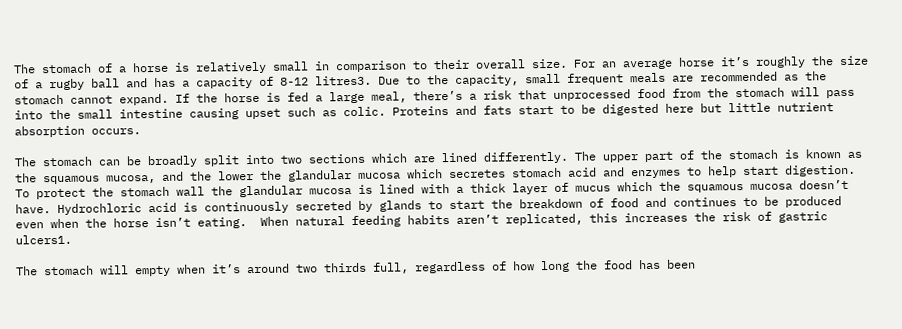The stomach of a horse is relatively small in comparison to their overall size. For an average horse it’s roughly the size of a rugby ball and has a capacity of 8-12 litres3. Due to the capacity, small frequent meals are recommended as the stomach cannot expand. If the horse is fed a large meal, there’s a risk that unprocessed food from the stomach will pass into the small intestine causing upset such as colic. Proteins and fats start to be digested here but little nutrient absorption occurs.

The stomach can be broadly split into two sections which are lined differently. The upper part of the stomach is known as the squamous mucosa, and the lower the glandular mucosa which secretes stomach acid and enzymes to help start digestion. To protect the stomach wall the glandular mucosa is lined with a thick layer of mucus which the squamous mucosa doesn’t have. Hydrochloric acid is continuously secreted by glands to start the breakdown of food and continues to be produced even when the horse isn’t eating.  When natural feeding habits aren’t replicated, this increases the risk of gastric ulcers1.

The stomach will empty when it’s around two thirds full, regardless of how long the food has been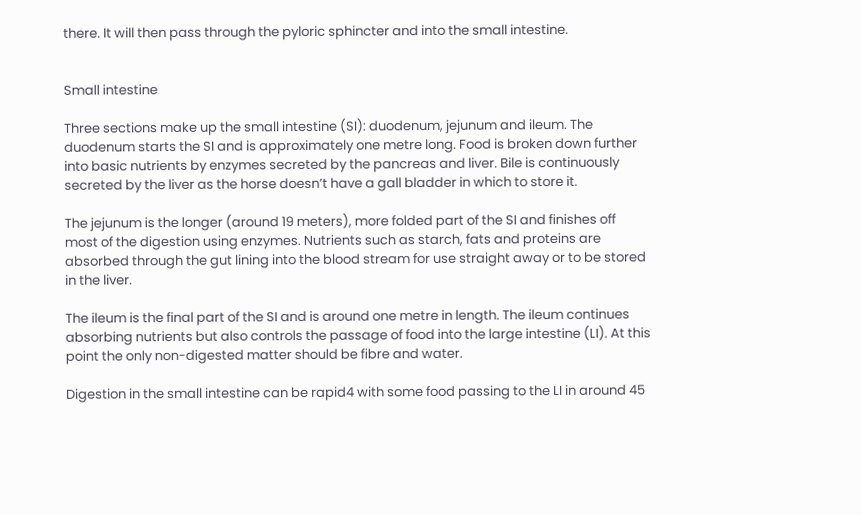there. It will then pass through the pyloric sphincter and into the small intestine.


Small intestine

Three sections make up the small intestine (SI): duodenum, jejunum and ileum. The duodenum starts the SI and is approximately one metre long. Food is broken down further into basic nutrients by enzymes secreted by the pancreas and liver. Bile is continuously secreted by the liver as the horse doesn’t have a gall bladder in which to store it.

The jejunum is the longer (around 19 meters), more folded part of the SI and finishes off most of the digestion using enzymes. Nutrients such as starch, fats and proteins are absorbed through the gut lining into the blood stream for use straight away or to be stored in the liver.

The ileum is the final part of the SI and is around one metre in length. The ileum continues absorbing nutrients but also controls the passage of food into the large intestine (LI). At this point the only non-digested matter should be fibre and water.

Digestion in the small intestine can be rapid4 with some food passing to the LI in around 45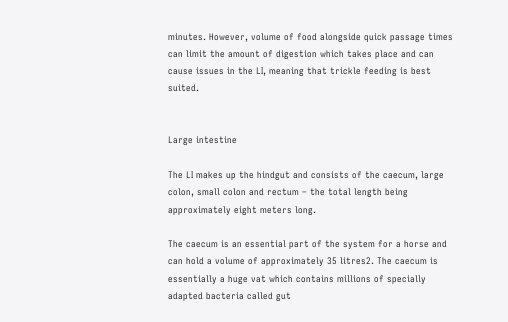minutes. However, volume of food alongside quick passage times can limit the amount of digestion which takes place and can cause issues in the LI, meaning that trickle feeding is best suited.


Large intestine

The LI makes up the hindgut and consists of the caecum, large colon, small colon and rectum – the total length being approximately eight meters long.

The caecum is an essential part of the system for a horse and can hold a volume of approximately 35 litres2. The caecum is essentially a huge vat which contains millions of specially adapted bacteria called gut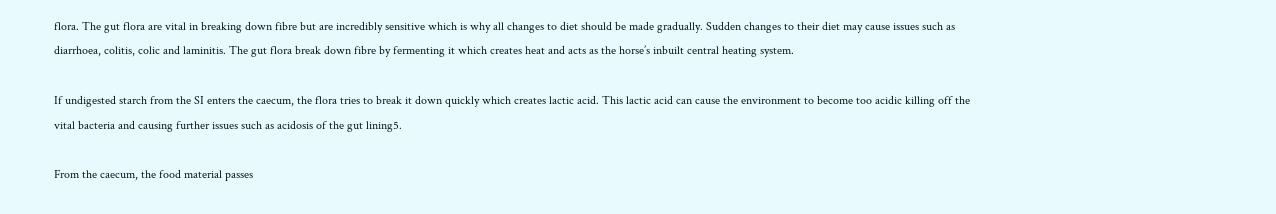flora. The gut flora are vital in breaking down fibre but are incredibly sensitive which is why all changes to diet should be made gradually. Sudden changes to their diet may cause issues such as diarrhoea, colitis, colic and laminitis. The gut flora break down fibre by fermenting it which creates heat and acts as the horse’s inbuilt central heating system.

If undigested starch from the SI enters the caecum, the flora tries to break it down quickly which creates lactic acid. This lactic acid can cause the environment to become too acidic killing off the vital bacteria and causing further issues such as acidosis of the gut lining5.

From the caecum, the food material passes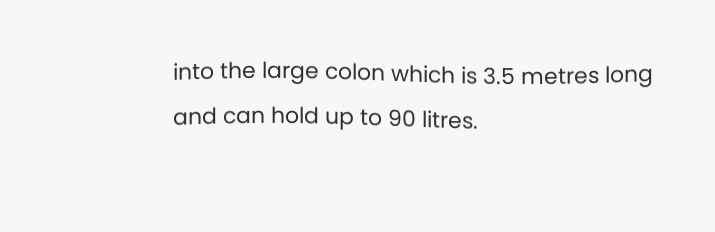into the large colon which is 3.5 metres long and can hold up to 90 litres.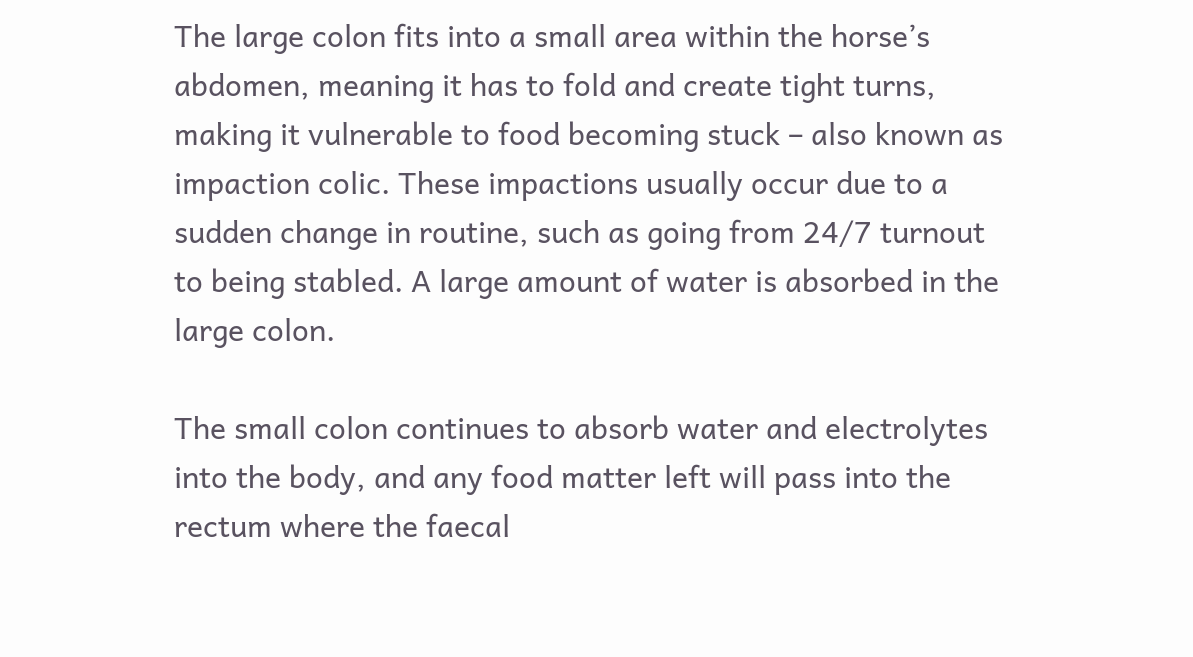The large colon fits into a small area within the horse’s abdomen, meaning it has to fold and create tight turns, making it vulnerable to food becoming stuck – also known as impaction colic. These impactions usually occur due to a sudden change in routine, such as going from 24/7 turnout to being stabled. A large amount of water is absorbed in the large colon.

The small colon continues to absorb water and electrolytes into the body, and any food matter left will pass into the rectum where the faecal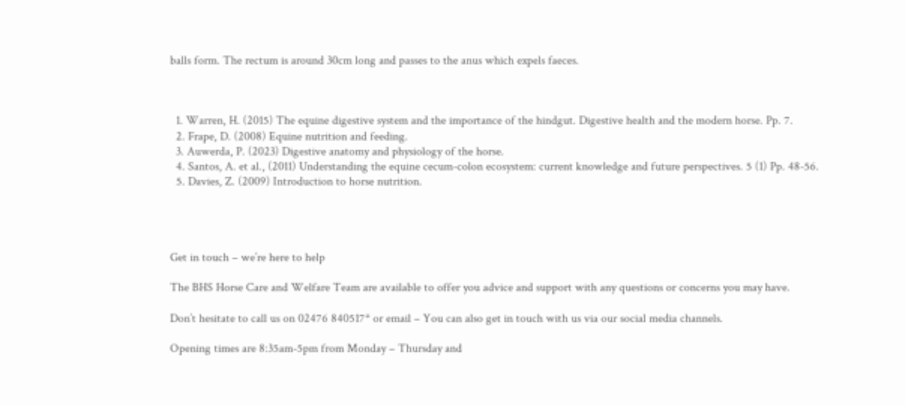balls form. The rectum is around 30cm long and passes to the anus which expels faeces.



  1. Warren, H. (2015) The equine digestive system and the importance of the hindgut. Digestive health and the modern horse. Pp. 7.
  2. Frape, D. (2008) Equine nutrition and feeding.
  3. Auwerda, P. (2023) Digestive anatomy and physiology of the horse.
  4. Santos, A. et al., (2011) Understanding the equine cecum-colon ecosystem: current knowledge and future perspectives. 5 (1) Pp. 48-56.
  5. Davies, Z. (2009) Introduction to horse nutrition.




Get in touch – we’re here to help

The BHS Horse Care and Welfare Team are available to offer you advice and support with any questions or concerns you may have.

Don’t hesitate to call us on 02476 840517* or email – You can also get in touch with us via our social media channels.

Opening times are 8:35am-5pm from Monday – Thursday and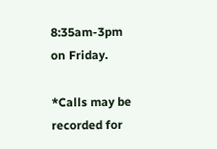8:35am-3pm on Friday.

*Calls may be recorded for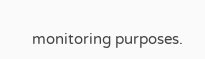monitoring purposes.